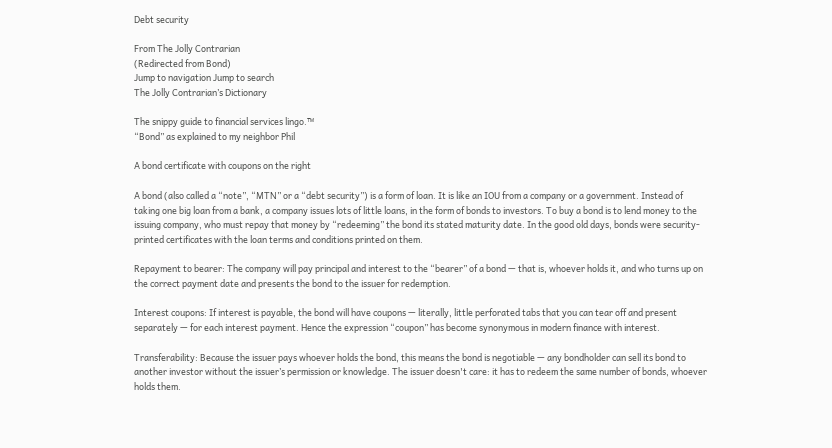Debt security

From The Jolly Contrarian
(Redirected from Bond)
Jump to navigation Jump to search
The Jolly Contrarian’s Dictionary

The snippy guide to financial services lingo.™
“Bond” as explained to my neighbor Phil

A bond certificate with coupons on the right

A bond (also called a “note”, “MTN” or a “debt security”) is a form of loan. It is like an IOU from a company or a government. Instead of taking one big loan from a bank, a company issues lots of little loans, in the form of bonds to investors. To buy a bond is to lend money to the issuing company, who must repay that money by “redeeming” the bond its stated maturity date. In the good old days, bonds were security-printed certificates with the loan terms and conditions printed on them.

Repayment to bearer: The company will pay principal and interest to the “bearer” of a bond — that is, whoever holds it, and who turns up on the correct payment date and presents the bond to the issuer for redemption.

Interest coupons: If interest is payable, the bond will have coupons — literally, little perforated tabs that you can tear off and present separately — for each interest payment. Hence the expression “coupon” has become synonymous in modern finance with interest.

Transferability: Because the issuer pays whoever holds the bond, this means the bond is negotiable — any bondholder can sell its bond to another investor without the issuer’s permission or knowledge. The issuer doesn't care: it has to redeem the same number of bonds, whoever holds them.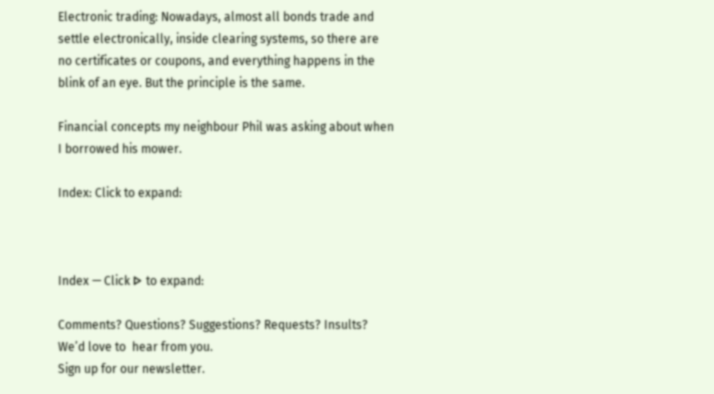Electronic trading: Nowadays, almost all bonds trade and settle electronically, inside clearing systems, so there are no certificates or coupons, and everything happens in the blink of an eye. But the principle is the same.

Financial concepts my neighbour Phil was asking about when I borrowed his mower.

Index: Click to expand:



Index — Click ᐅ to expand:

Comments? Questions? Suggestions? Requests? Insults? We’d love to  hear from you.
Sign up for our newsletter.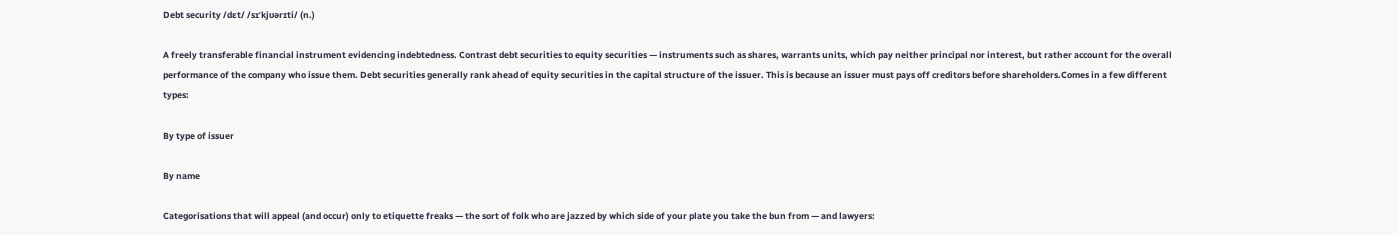Debt security /dɛt/ /sɪˈkjʊərɪti/ (n.)

A freely transferable financial instrument evidencing indebtedness. Contrast debt securities to equity securities — instruments such as shares, warrants units, which pay neither principal nor interest, but rather account for the overall performance of the company who issue them. Debt securities generally rank ahead of equity securities in the capital structure of the issuer. This is because an issuer must pays off creditors before shareholders.Comes in a few different types:

By type of issuer

By name

Categorisations that will appeal (and occur) only to etiquette freaks — the sort of folk who are jazzed by which side of your plate you take the bun from — and lawyers: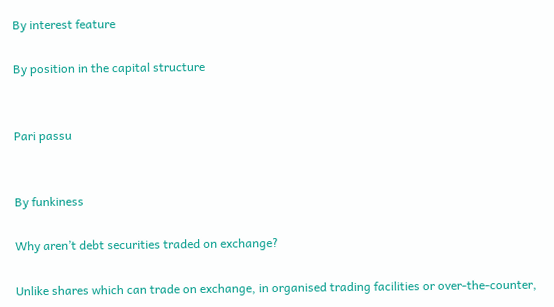By interest feature

By position in the capital structure


Pari passu


By funkiness

Why aren’t debt securities traded on exchange?

Unlike shares which can trade on exchange, in organised trading facilities or over-the-counter,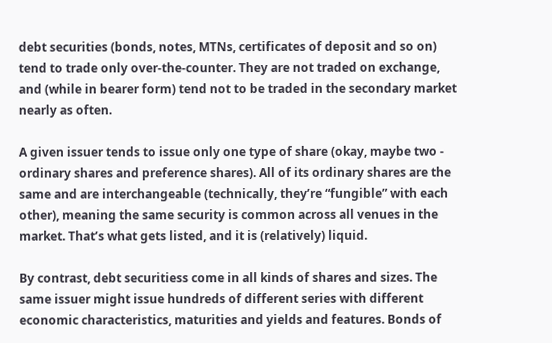debt securities (bonds, notes, MTNs, certificates of deposit and so on) tend to trade only over-the-counter. They are not traded on exchange, and (while in bearer form) tend not to be traded in the secondary market nearly as often.

A given issuer tends to issue only one type of share (okay, maybe two - ordinary shares and preference shares). All of its ordinary shares are the same and are interchangeable (technically, they’re “fungible” with each other), meaning the same security is common across all venues in the market. That’s what gets listed, and it is (relatively) liquid.

By contrast, debt securitiess come in all kinds of shares and sizes. The same issuer might issue hundreds of different series with different economic characteristics, maturities and yields and features. Bonds of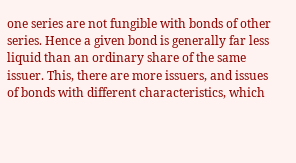one series are not fungible with bonds of other series. Hence a given bond is generally far less liquid than an ordinary share of the same issuer. This, there are more issuers, and issues of bonds with different characteristics, which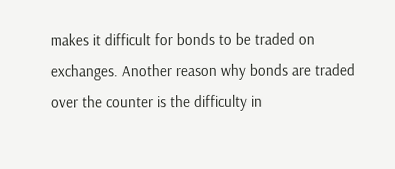makes it difficult for bonds to be traded on exchanges. Another reason why bonds are traded over the counter is the difficulty in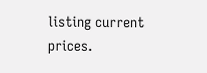listing current prices.